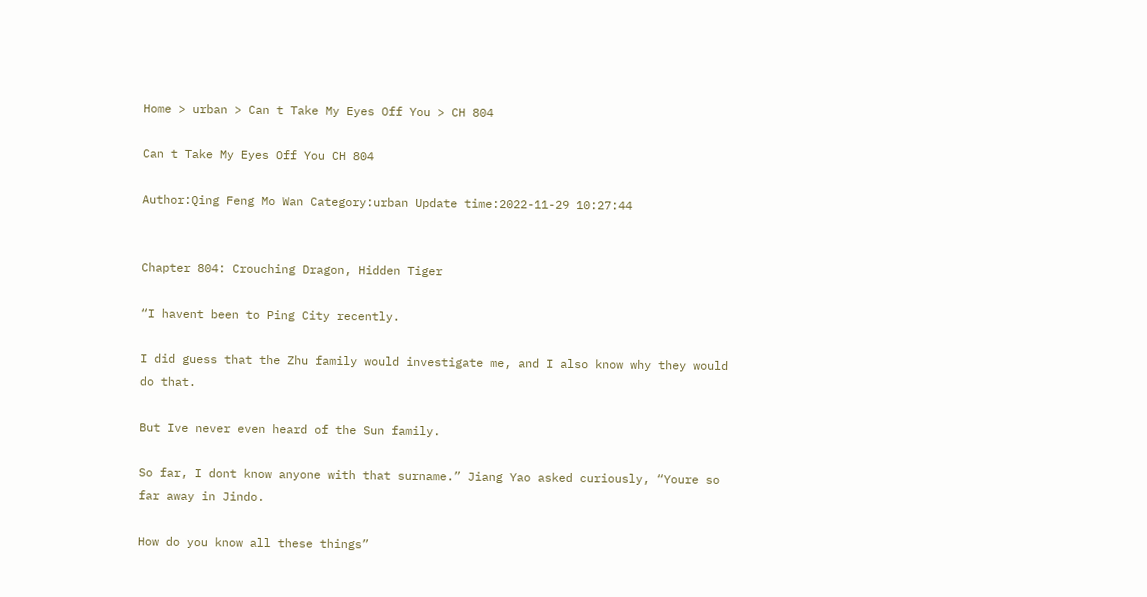Home > urban > Can t Take My Eyes Off You > CH 804

Can t Take My Eyes Off You CH 804

Author:Qing Feng Mo Wan Category:urban Update time:2022-11-29 10:27:44


Chapter 804: Crouching Dragon, Hidden Tiger

“I havent been to Ping City recently.

I did guess that the Zhu family would investigate me, and I also know why they would do that.

But Ive never even heard of the Sun family.

So far, I dont know anyone with that surname.” Jiang Yao asked curiously, “Youre so far away in Jindo.

How do you know all these things”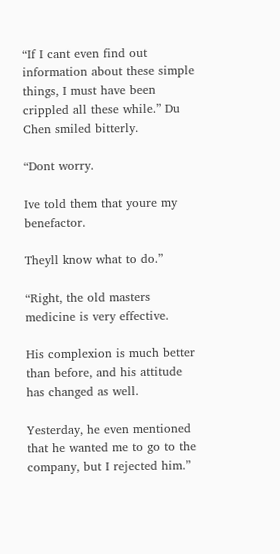“If I cant even find out information about these simple things, I must have been crippled all these while.” Du Chen smiled bitterly.

“Dont worry.

Ive told them that youre my benefactor.

Theyll know what to do.”

“Right, the old masters medicine is very effective.

His complexion is much better than before, and his attitude has changed as well.

Yesterday, he even mentioned that he wanted me to go to the company, but I rejected him.”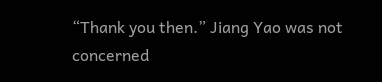“Thank you then.” Jiang Yao was not concerned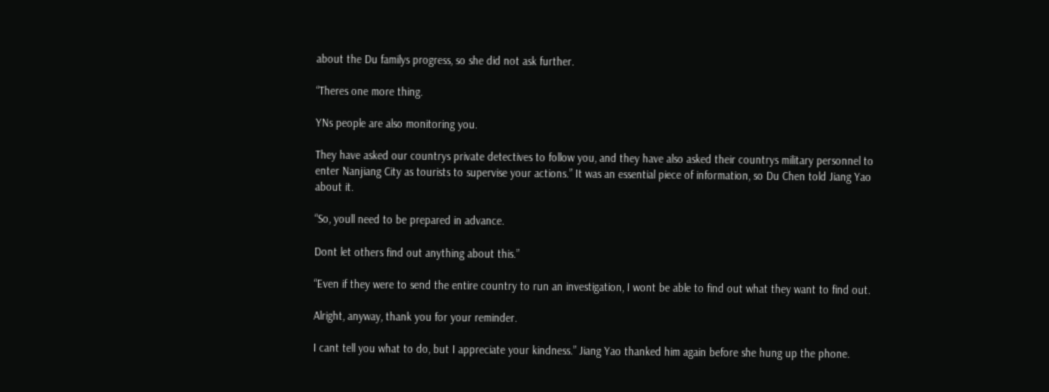about the Du familys progress, so she did not ask further.

“Theres one more thing.

YNs people are also monitoring you.

They have asked our countrys private detectives to follow you, and they have also asked their countrys military personnel to enter Nanjiang City as tourists to supervise your actions.” It was an essential piece of information, so Du Chen told Jiang Yao about it.

“So, youll need to be prepared in advance.

Dont let others find out anything about this.”

“Even if they were to send the entire country to run an investigation, I wont be able to find out what they want to find out.

Alright, anyway, thank you for your reminder.

I cant tell you what to do, but I appreciate your kindness.” Jiang Yao thanked him again before she hung up the phone.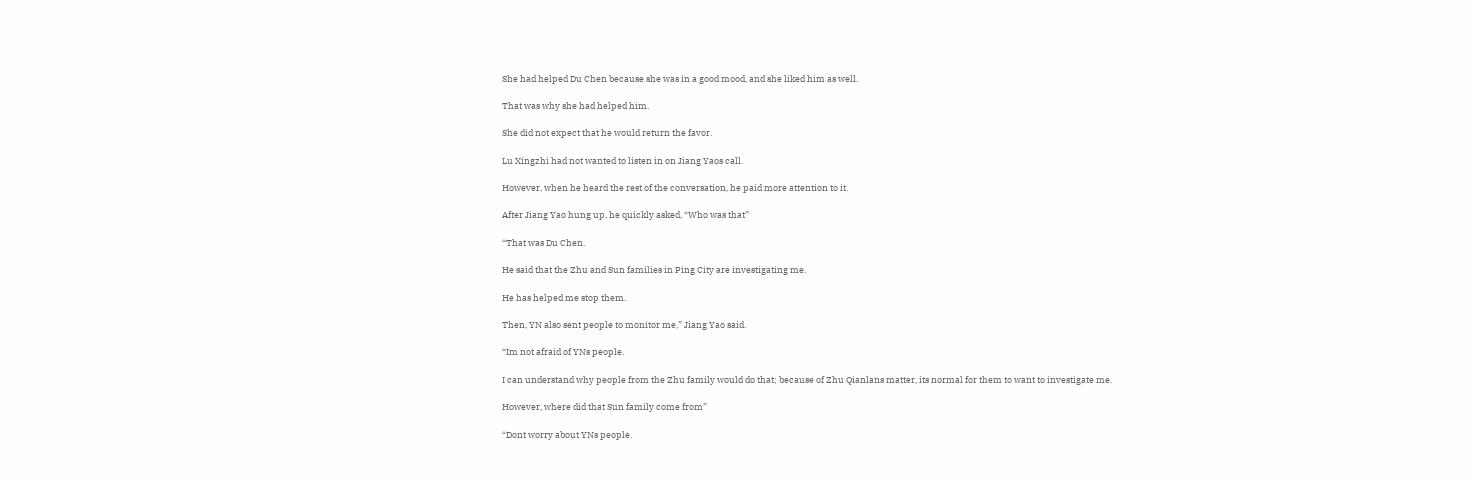She had helped Du Chen because she was in a good mood, and she liked him as well.

That was why she had helped him.

She did not expect that he would return the favor.

Lu Xingzhi had not wanted to listen in on Jiang Yaos call.

However, when he heard the rest of the conversation, he paid more attention to it.

After Jiang Yao hung up, he quickly asked, “Who was that”

“That was Du Chen.

He said that the Zhu and Sun families in Ping City are investigating me.

He has helped me stop them.

Then, YN also sent people to monitor me,” Jiang Yao said.

“Im not afraid of YNs people.

I can understand why people from the Zhu family would do that; because of Zhu Qianlans matter, its normal for them to want to investigate me.

However, where did that Sun family come from”

“Dont worry about YNs people.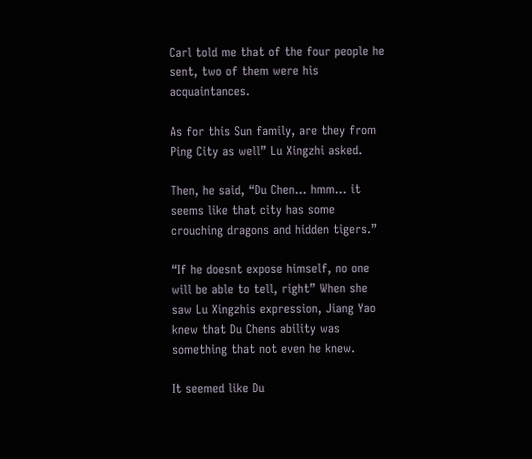Carl told me that of the four people he sent, two of them were his acquaintances.

As for this Sun family, are they from Ping City as well” Lu Xingzhi asked.

Then, he said, “Du Chen… hmm… it seems like that city has some crouching dragons and hidden tigers.”

“If he doesnt expose himself, no one will be able to tell, right” When she saw Lu Xingzhis expression, Jiang Yao knew that Du Chens ability was something that not even he knew.

It seemed like Du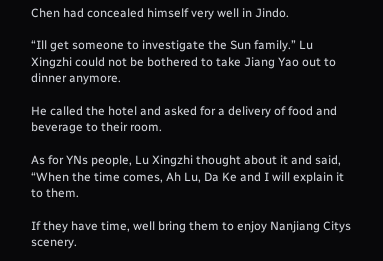Chen had concealed himself very well in Jindo.

“Ill get someone to investigate the Sun family.” Lu Xingzhi could not be bothered to take Jiang Yao out to dinner anymore.

He called the hotel and asked for a delivery of food and beverage to their room.

As for YNs people, Lu Xingzhi thought about it and said, “When the time comes, Ah Lu, Da Ke and I will explain it to them.

If they have time, well bring them to enjoy Nanjiang Citys scenery.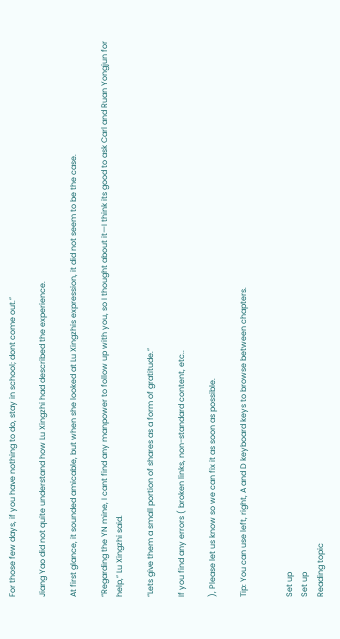For those few days, if you have nothing to do, stay in school; dont come out.”

Jiang Yao did not quite understand how Lu Xingzhi had described the experience.

At first glance, it sounded amicable, but when she looked at Lu Xingzhis expression, it did not seem to be the case.

“Regarding the YN mine, I cant find any manpower to follow up with you, so I thought about it—I think its good to ask Carl and Ruan Yongjun for help,” Lu Xingzhi said.

“Lets give them a small portion of shares as a form of gratitude.”

If you find any errors ( broken links, non-standard content, etc..

), Please let us know so we can fix it as soon as possible.

Tip: You can use left, right, A and D keyboard keys to browse between chapters.


Set up
Set up
Reading topic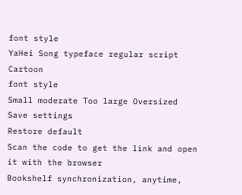font style
YaHei Song typeface regular script Cartoon
font style
Small moderate Too large Oversized
Save settings
Restore default
Scan the code to get the link and open it with the browser
Bookshelf synchronization, anytime,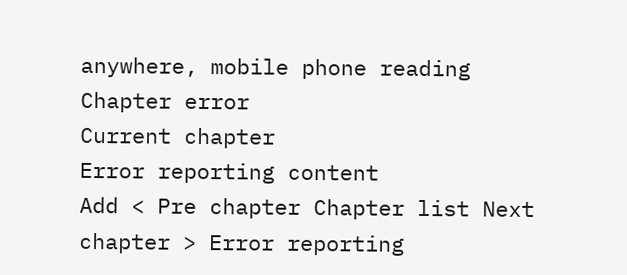anywhere, mobile phone reading
Chapter error
Current chapter
Error reporting content
Add < Pre chapter Chapter list Next chapter > Error reporting